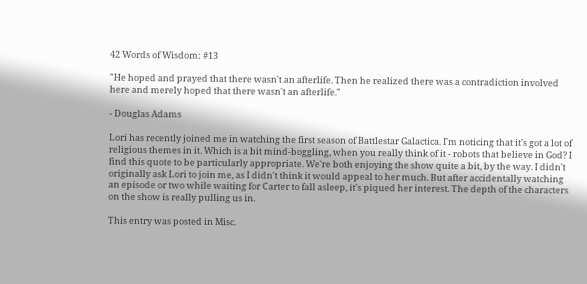42 Words of Wisdom: #13

"He hoped and prayed that there wasn't an afterlife. Then he realized there was a contradiction involved here and merely hoped that there wasn't an afterlife."

- Douglas Adams

Lori has recently joined me in watching the first season of Battlestar Galactica. I'm noticing that it's got a lot of religious themes in it. Which is a bit mind-boggling, when you really think of it - robots that believe in God? I find this quote to be particularly appropriate. We're both enjoying the show quite a bit, by the way. I didn't originally ask Lori to join me, as I didn't think it would appeal to her much. But after accidentally watching an episode or two while waiting for Carter to fall asleep, it's piqued her interest. The depth of the characters on the show is really pulling us in.

This entry was posted in Misc.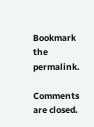Bookmark the permalink.

Comments are closed.